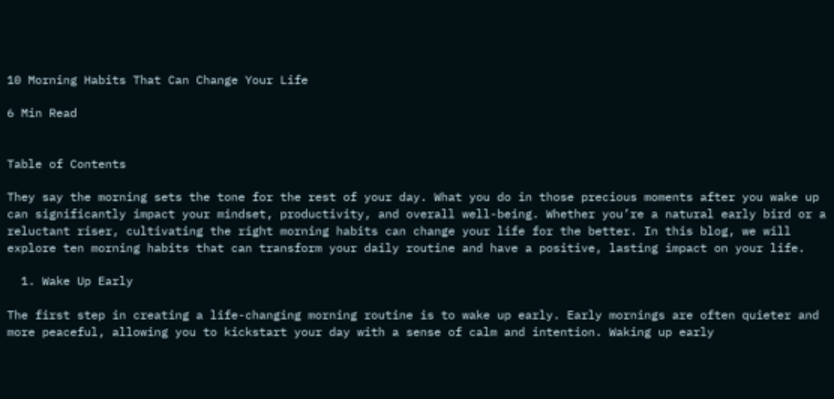10 Morning Habits That Can Change Your Life

6 Min Read


Table of Contents

They say the morning sets the tone for the rest of your day. What you do in those precious moments after you wake up can significantly impact your mindset, productivity, and overall well-being. Whether you’re a natural early bird or a reluctant riser, cultivating the right morning habits can change your life for the better. In this blog, we will explore ten morning habits that can transform your daily routine and have a positive, lasting impact on your life.

  1. Wake Up Early

The first step in creating a life-changing morning routine is to wake up early. Early mornings are often quieter and more peaceful, allowing you to kickstart your day with a sense of calm and intention. Waking up early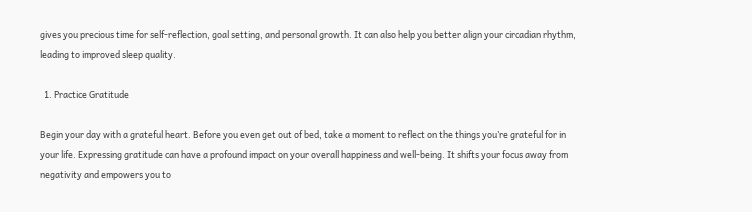gives you precious time for self-reflection, goal setting, and personal growth. It can also help you better align your circadian rhythm, leading to improved sleep quality.

  1. Practice Gratitude

Begin your day with a grateful heart. Before you even get out of bed, take a moment to reflect on the things you’re grateful for in your life. Expressing gratitude can have a profound impact on your overall happiness and well-being. It shifts your focus away from negativity and empowers you to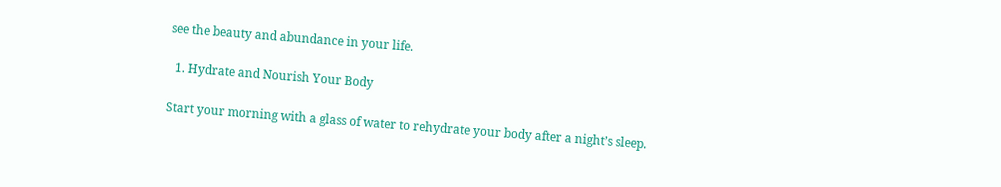see the beauty and abundance in your life.

  1. Hydrate and Nourish Your Body

Start your morning with a glass of water to rehydrate your body after a night’s sleep.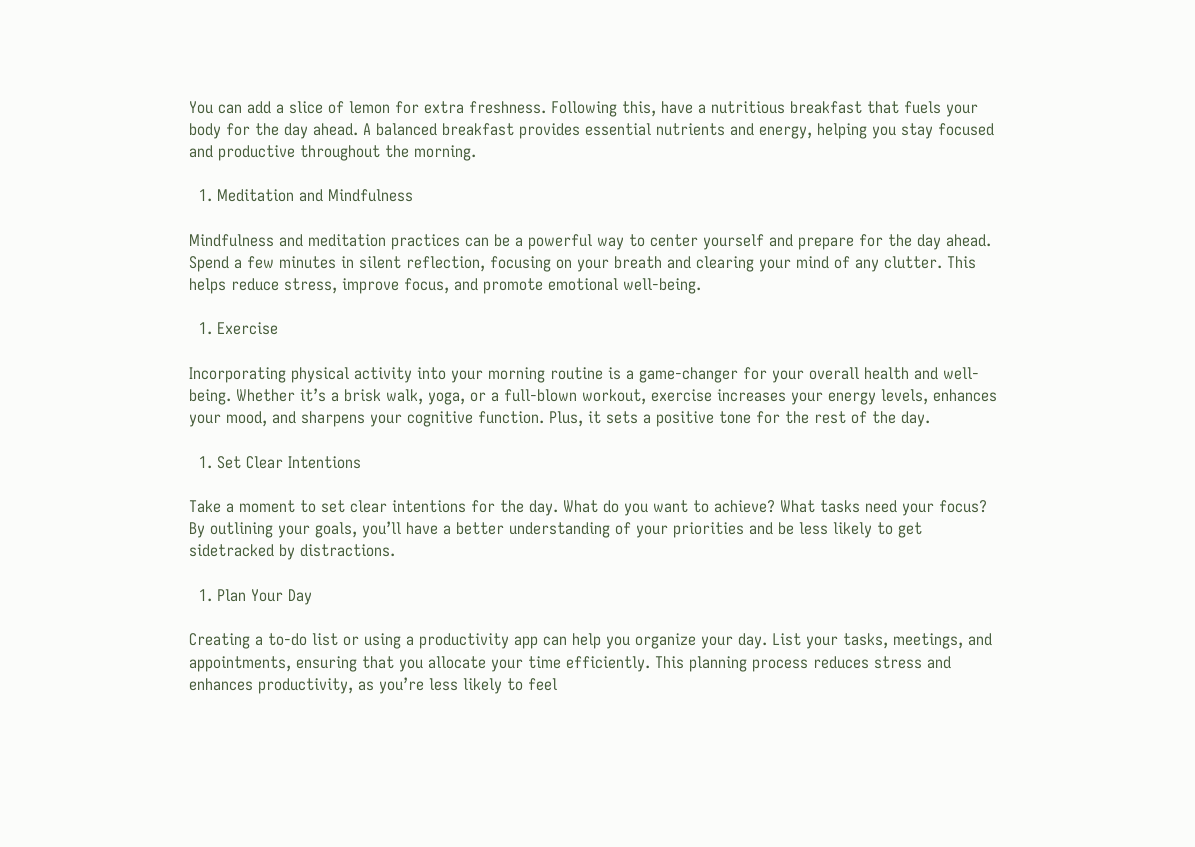You can add a slice of lemon for extra freshness. Following this, have a nutritious breakfast that fuels your body for the day ahead. A balanced breakfast provides essential nutrients and energy, helping you stay focused and productive throughout the morning.

  1. Meditation and Mindfulness

Mindfulness and meditation practices can be a powerful way to center yourself and prepare for the day ahead. Spend a few minutes in silent reflection, focusing on your breath and clearing your mind of any clutter. This helps reduce stress, improve focus, and promote emotional well-being.

  1. Exercise

Incorporating physical activity into your morning routine is a game-changer for your overall health and well-being. Whether it’s a brisk walk, yoga, or a full-blown workout, exercise increases your energy levels, enhances your mood, and sharpens your cognitive function. Plus, it sets a positive tone for the rest of the day.

  1. Set Clear Intentions

Take a moment to set clear intentions for the day. What do you want to achieve? What tasks need your focus? By outlining your goals, you’ll have a better understanding of your priorities and be less likely to get sidetracked by distractions.

  1. Plan Your Day

Creating a to-do list or using a productivity app can help you organize your day. List your tasks, meetings, and appointments, ensuring that you allocate your time efficiently. This planning process reduces stress and enhances productivity, as you’re less likely to feel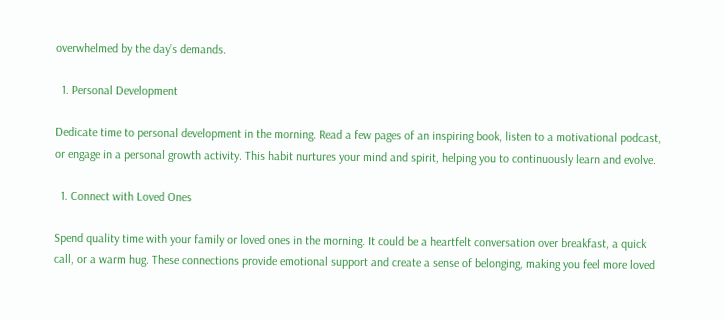overwhelmed by the day’s demands.

  1. Personal Development

Dedicate time to personal development in the morning. Read a few pages of an inspiring book, listen to a motivational podcast, or engage in a personal growth activity. This habit nurtures your mind and spirit, helping you to continuously learn and evolve.

  1. Connect with Loved Ones

Spend quality time with your family or loved ones in the morning. It could be a heartfelt conversation over breakfast, a quick call, or a warm hug. These connections provide emotional support and create a sense of belonging, making you feel more loved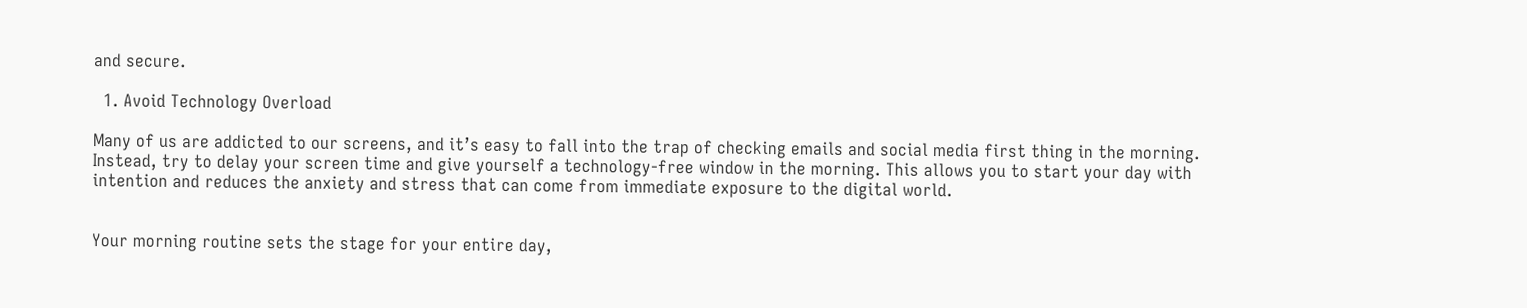and secure.

  1. Avoid Technology Overload

Many of us are addicted to our screens, and it’s easy to fall into the trap of checking emails and social media first thing in the morning. Instead, try to delay your screen time and give yourself a technology-free window in the morning. This allows you to start your day with intention and reduces the anxiety and stress that can come from immediate exposure to the digital world.


Your morning routine sets the stage for your entire day,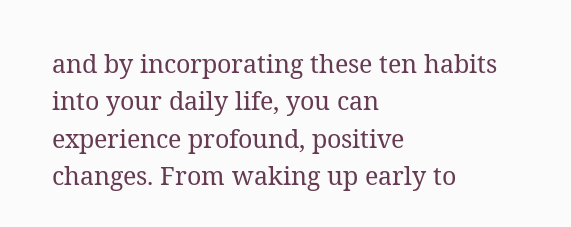and by incorporating these ten habits into your daily life, you can experience profound, positive changes. From waking up early to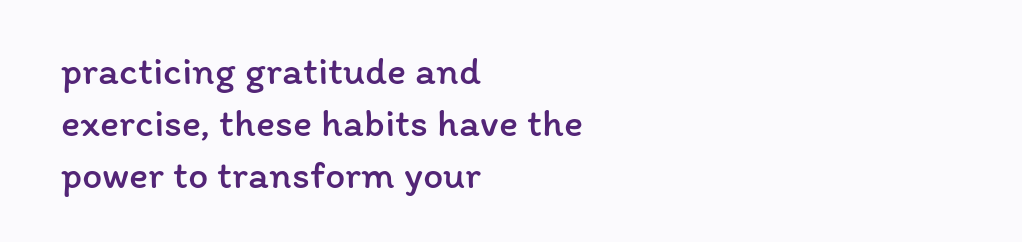practicing gratitude and exercise, these habits have the power to transform your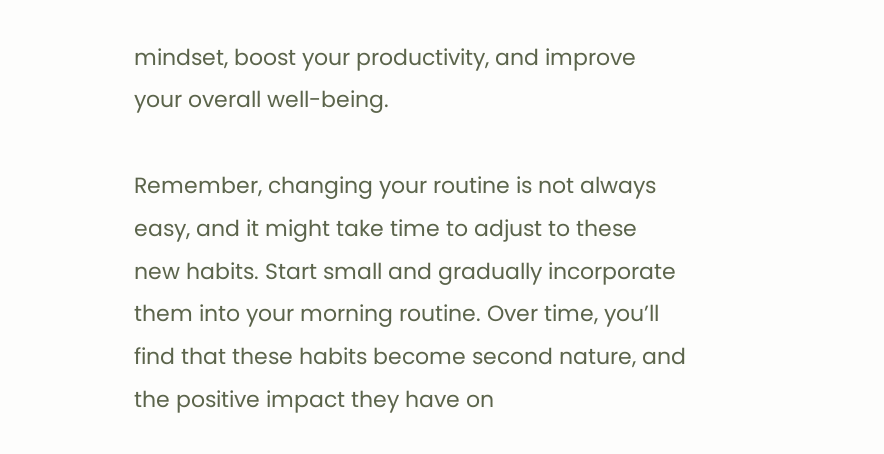mindset, boost your productivity, and improve your overall well-being.

Remember, changing your routine is not always easy, and it might take time to adjust to these new habits. Start small and gradually incorporate them into your morning routine. Over time, you’ll find that these habits become second nature, and the positive impact they have on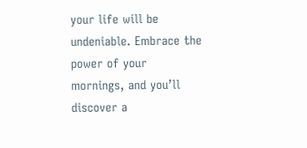your life will be undeniable. Embrace the power of your mornings, and you’ll discover a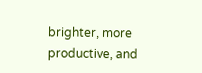brighter, more productive, and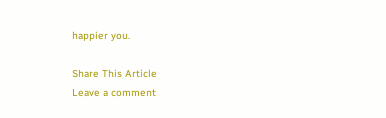happier you.

Share This Article
Leave a comment